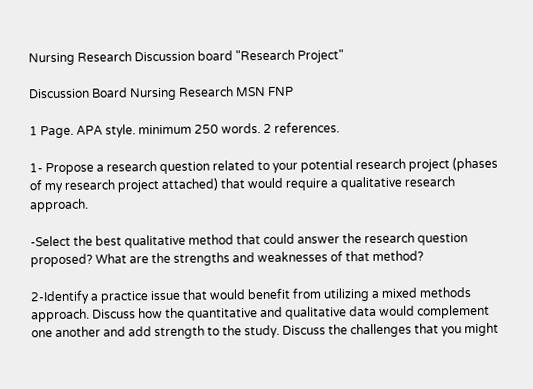Nursing Research Discussion board "Research Project"

Discussion Board Nursing Research MSN FNP

1 Page. APA style. minimum 250 words. 2 references.

1- Propose a research question related to your potential research project (phases of my research project attached) that would require a qualitative research approach.

-Select the best qualitative method that could answer the research question proposed? What are the strengths and weaknesses of that method?

2-Identify a practice issue that would benefit from utilizing a mixed methods approach. Discuss how the quantitative and qualitative data would complement one another and add strength to the study. Discuss the challenges that you might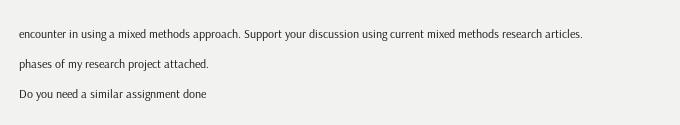encounter in using a mixed methods approach. Support your discussion using current mixed methods research articles.

phases of my research project attached.

Do you need a similar assignment done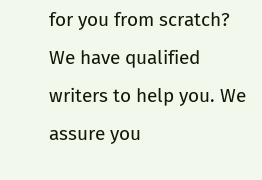for you from scratch? We have qualified writers to help you. We assure you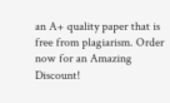an A+ quality paper that is free from plagiarism. Order now for an Amazing Discount!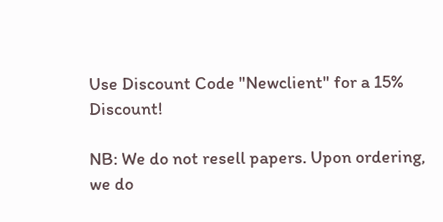Use Discount Code "Newclient" for a 15% Discount!

NB: We do not resell papers. Upon ordering, we do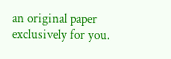an original paper exclusively for you.